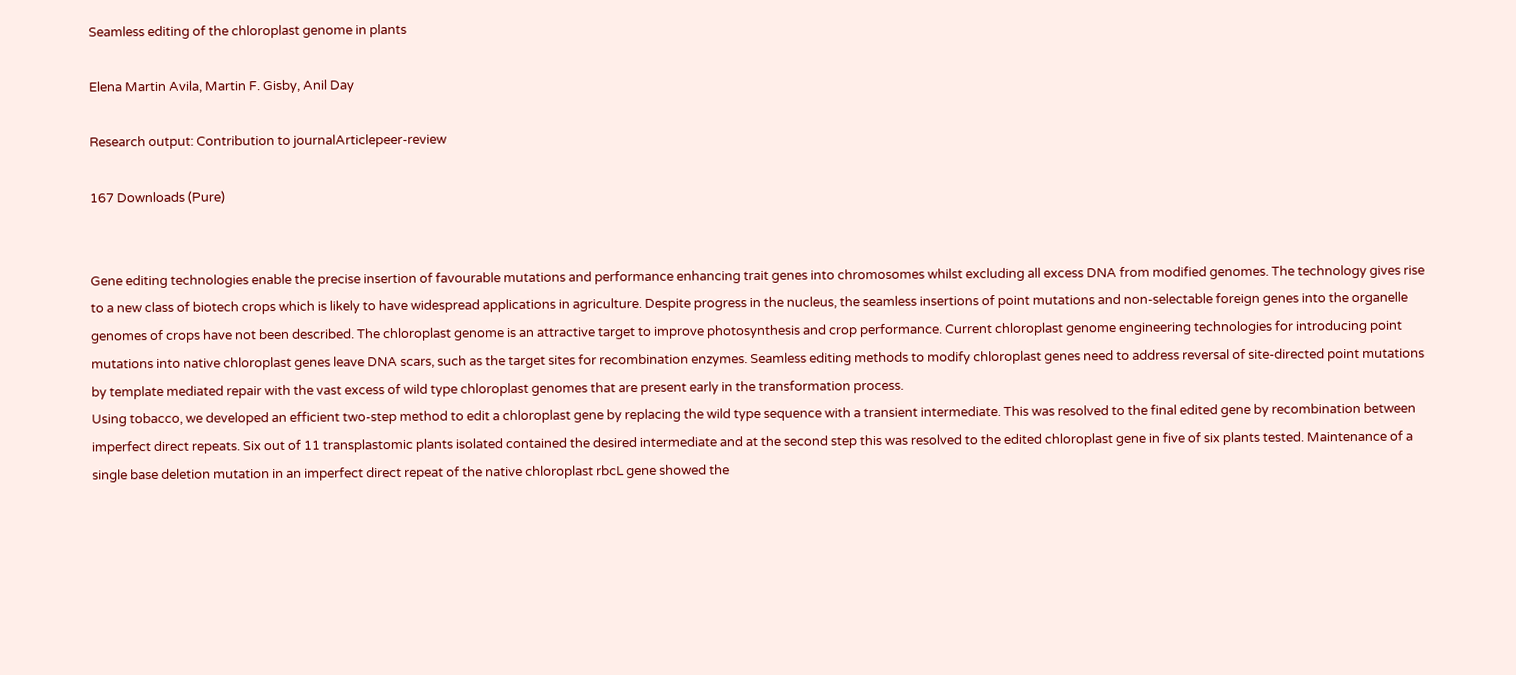Seamless editing of the chloroplast genome in plants

Elena Martin Avila, Martin F. Gisby, Anil Day

Research output: Contribution to journalArticlepeer-review

167 Downloads (Pure)


Gene editing technologies enable the precise insertion of favourable mutations and performance enhancing trait genes into chromosomes whilst excluding all excess DNA from modified genomes. The technology gives rise to a new class of biotech crops which is likely to have widespread applications in agriculture. Despite progress in the nucleus, the seamless insertions of point mutations and non-selectable foreign genes into the organelle genomes of crops have not been described. The chloroplast genome is an attractive target to improve photosynthesis and crop performance. Current chloroplast genome engineering technologies for introducing point mutations into native chloroplast genes leave DNA scars, such as the target sites for recombination enzymes. Seamless editing methods to modify chloroplast genes need to address reversal of site-directed point mutations by template mediated repair with the vast excess of wild type chloroplast genomes that are present early in the transformation process.
Using tobacco, we developed an efficient two-step method to edit a chloroplast gene by replacing the wild type sequence with a transient intermediate. This was resolved to the final edited gene by recombination between imperfect direct repeats. Six out of 11 transplastomic plants isolated contained the desired intermediate and at the second step this was resolved to the edited chloroplast gene in five of six plants tested. Maintenance of a single base deletion mutation in an imperfect direct repeat of the native chloroplast rbcL gene showed the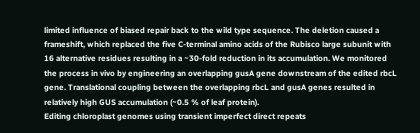limited influence of biased repair back to the wild type sequence. The deletion caused a frameshift, which replaced the five C-terminal amino acids of the Rubisco large subunit with 16 alternative residues resulting in a ~30-fold reduction in its accumulation. We monitored the process in vivo by engineering an overlapping gusA gene downstream of the edited rbcL gene. Translational coupling between the overlapping rbcL and gusA genes resulted in relatively high GUS accumulation (~0.5 % of leaf protein).
Editing chloroplast genomes using transient imperfect direct repeats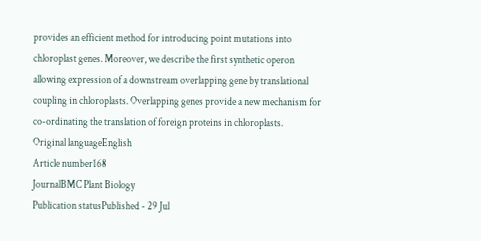provides an efficient method for introducing point mutations into chloroplast genes. Moreover, we describe the first synthetic operon allowing expression of a downstream overlapping gene by translational coupling in chloroplasts. Overlapping genes provide a new mechanism for co-ordinating the translation of foreign proteins in chloroplasts.
Original languageEnglish
Article number168
JournalBMC Plant Biology
Publication statusPublished - 29 Jul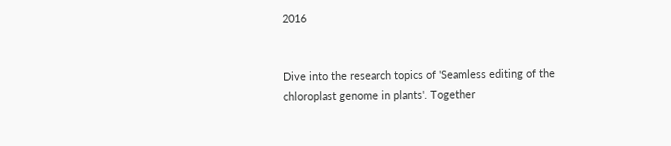2016


Dive into the research topics of 'Seamless editing of the chloroplast genome in plants'. Together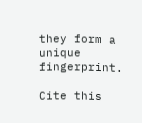they form a unique fingerprint.

Cite this